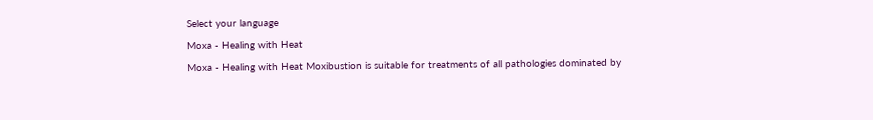Select your language

Moxa - Healing with Heat

Moxa - Healing with Heat Moxibustion is suitable for treatments of all pathologies dominated by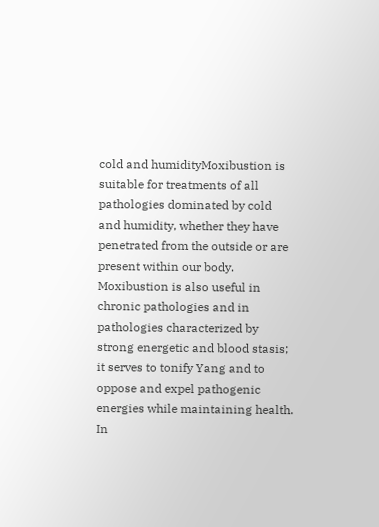cold and humidityMoxibustion is suitable for treatments of all pathologies dominated by cold and humidity, whether they have penetrated from the outside or are present within our body. Moxibustion is also useful in chronic pathologies and in pathologies characterized by strong energetic and blood stasis; it serves to tonify Yang and to oppose and expel pathogenic energies while maintaining health. In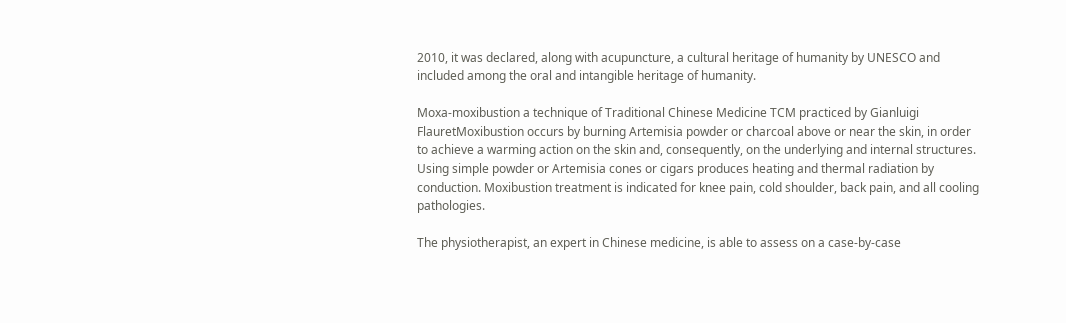2010, it was declared, along with acupuncture, a cultural heritage of humanity by UNESCO and included among the oral and intangible heritage of humanity.

Moxa-moxibustion a technique of Traditional Chinese Medicine TCM practiced by Gianluigi FlauretMoxibustion occurs by burning Artemisia powder or charcoal above or near the skin, in order to achieve a warming action on the skin and, consequently, on the underlying and internal structures. Using simple powder or Artemisia cones or cigars produces heating and thermal radiation by conduction. Moxibustion treatment is indicated for knee pain, cold shoulder, back pain, and all cooling pathologies.

The physiotherapist, an expert in Chinese medicine, is able to assess on a case-by-case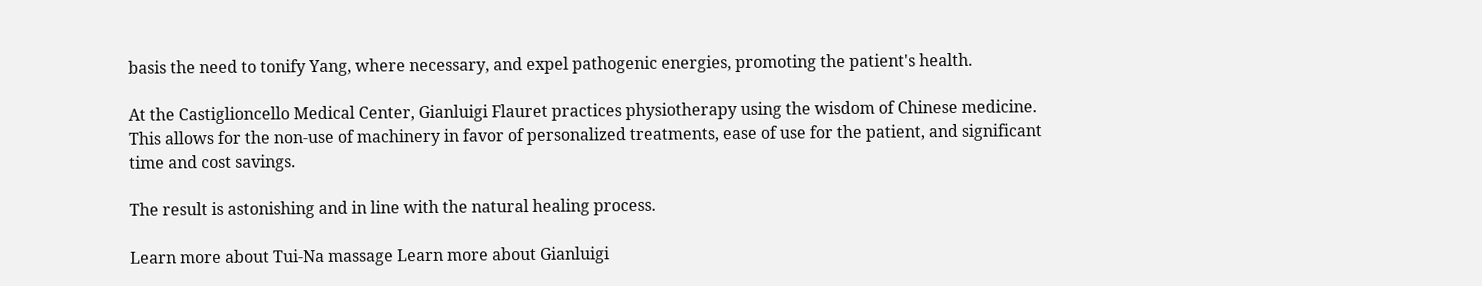basis the need to tonify Yang, where necessary, and expel pathogenic energies, promoting the patient's health.

At the Castiglioncello Medical Center, Gianluigi Flauret practices physiotherapy using the wisdom of Chinese medicine. This allows for the non-use of machinery in favor of personalized treatments, ease of use for the patient, and significant time and cost savings.

The result is astonishing and in line with the natural healing process.

Learn more about Tui-Na massage Learn more about Gianluigi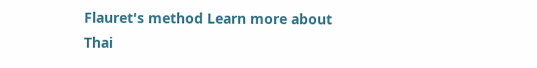Flauret's method Learn more about Thai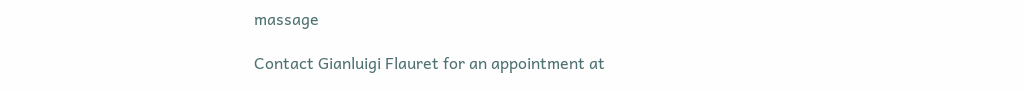massage

Contact Gianluigi Flauret for an appointment at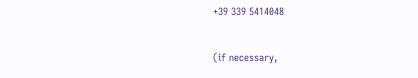+39 339 5414048

(if necessary,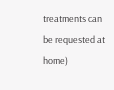treatments can be requested at home)